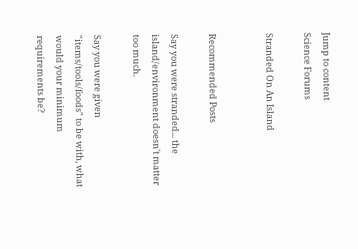Jump to content
Science Forums

Stranded On An Island


Recommended Posts

Say you were stranded... the island/environment doesn't matter too much.

Say you were given "items/tools/foods" to be with, what would your minimum requirements be?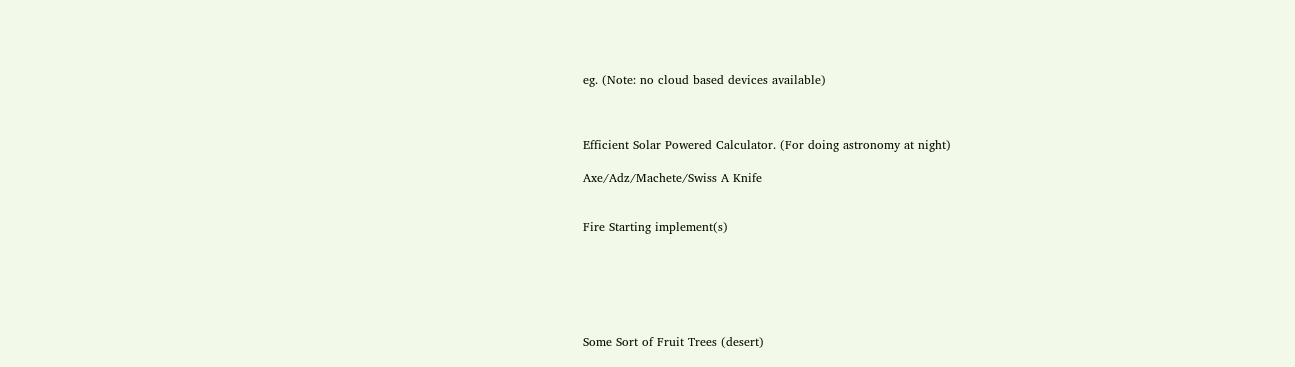eg. (Note: no cloud based devices available)



Efficient Solar Powered Calculator. (For doing astronomy at night)

Axe/Adz/Machete/Swiss A Knife


Fire Starting implement(s)






Some Sort of Fruit Trees (desert)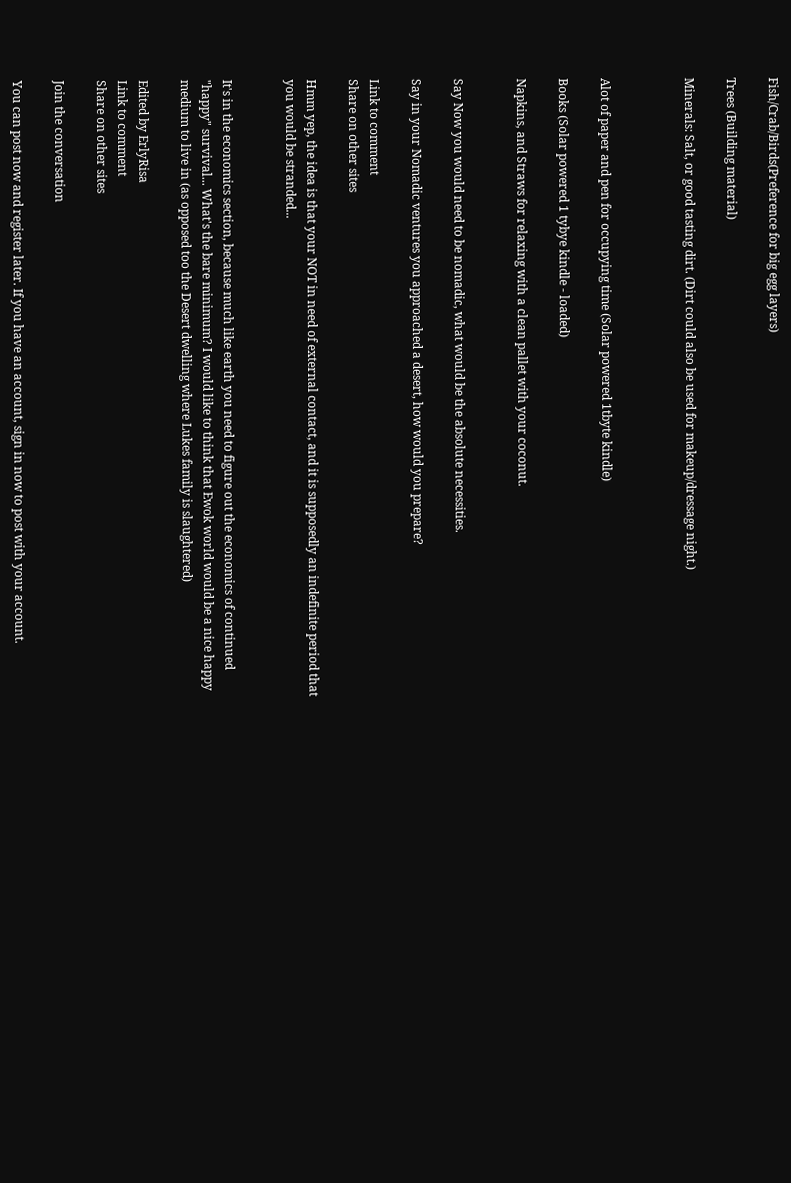Fish/Crab/Birds(Preference for big egg layers)

Trees (Building material)

Minerals: Salt, or good tasting dirt. (Dirt could also be used for makeup/dressage night.)



Alot of paper and pen for occupying time (Solar powered 1tbyte kindle)

Books (Solar powered 1 tybye kindle - loaded)

Napkins, and Straws for relaxing with a clean pallet with your coconut.


Say Now you would need to be nomadic, what would be the absolute necessities.

Say in your Nomadic ventures you approached a desert, how would you prepare?

Link to comment
Share on other sites

Hmm yep, the idea is that your NOT in need of external contact, and it is supposedly an indefinite period that you would be stranded...


It's in the economics section, because much like earth you need to figure out the economics of continued "happy" survival... What's the bare minimum? I would like to think that Ewok world would be a nice happy medium to live in (as opposed too the Desert dwelling where Lukes family is slaughtered)

Edited by ErlyRisa
Link to comment
Share on other sites

Join the conversation

You can post now and register later. If you have an account, sign in now to post with your account.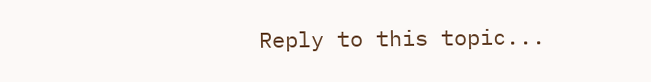Reply to this topic...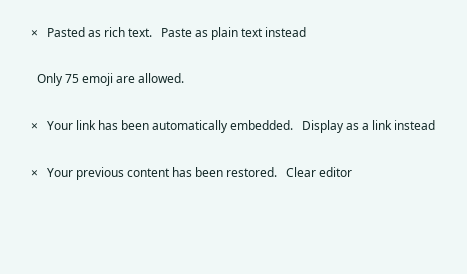×   Pasted as rich text.   Paste as plain text instead

  Only 75 emoji are allowed.

×   Your link has been automatically embedded.   Display as a link instead

×   Your previous content has been restored.   Clear editor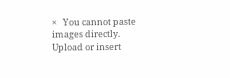×   You cannot paste images directly. Upload or insert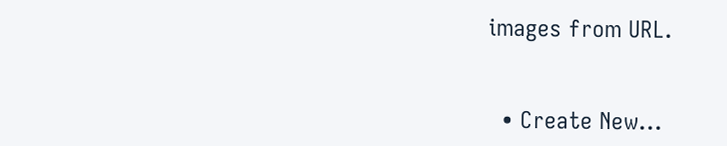images from URL.


  • Create New...